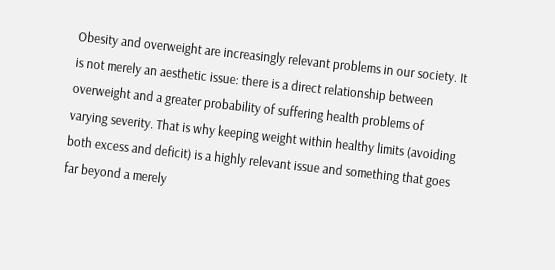Obesity and overweight are increasingly relevant problems in our society. It is not merely an aesthetic issue: there is a direct relationship between overweight and a greater probability of suffering health problems of varying severity. That is why keeping weight within healthy limits (avoiding both excess and deficit) is a highly relevant issue and something that goes far beyond a merely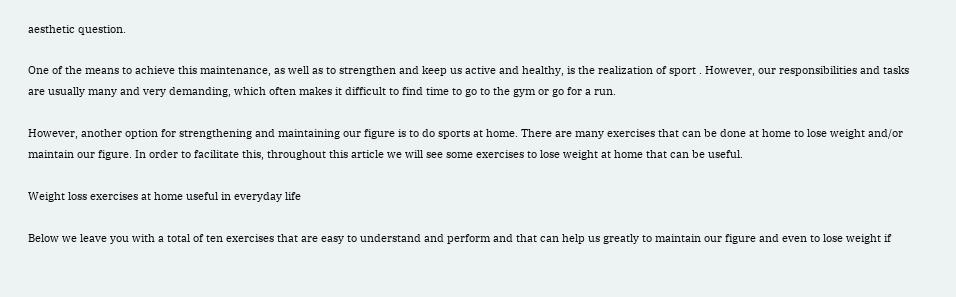aesthetic question.

One of the means to achieve this maintenance, as well as to strengthen and keep us active and healthy, is the realization of sport . However, our responsibilities and tasks are usually many and very demanding, which often makes it difficult to find time to go to the gym or go for a run.

However, another option for strengthening and maintaining our figure is to do sports at home. There are many exercises that can be done at home to lose weight and/or maintain our figure. In order to facilitate this, throughout this article we will see some exercises to lose weight at home that can be useful.

Weight loss exercises at home useful in everyday life

Below we leave you with a total of ten exercises that are easy to understand and perform and that can help us greatly to maintain our figure and even to lose weight if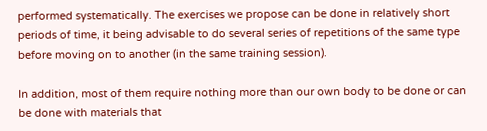performed systematically. The exercises we propose can be done in relatively short periods of time, it being advisable to do several series of repetitions of the same type before moving on to another (in the same training session).

In addition, most of them require nothing more than our own body to be done or can be done with materials that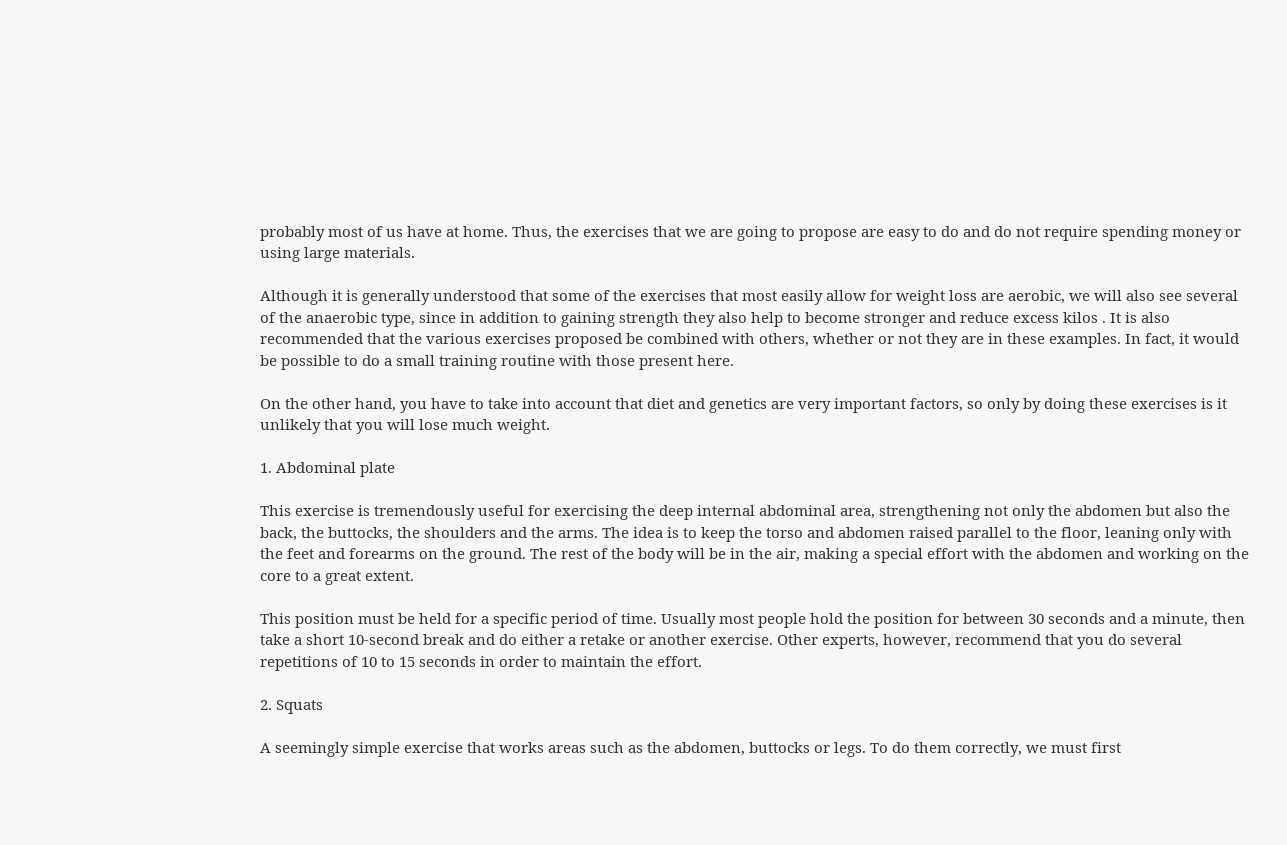probably most of us have at home. Thus, the exercises that we are going to propose are easy to do and do not require spending money or using large materials.

Although it is generally understood that some of the exercises that most easily allow for weight loss are aerobic, we will also see several of the anaerobic type, since in addition to gaining strength they also help to become stronger and reduce excess kilos . It is also recommended that the various exercises proposed be combined with others, whether or not they are in these examples. In fact, it would be possible to do a small training routine with those present here.

On the other hand, you have to take into account that diet and genetics are very important factors, so only by doing these exercises is it unlikely that you will lose much weight.

1. Abdominal plate

This exercise is tremendously useful for exercising the deep internal abdominal area, strengthening not only the abdomen but also the back, the buttocks, the shoulders and the arms. The idea is to keep the torso and abdomen raised parallel to the floor, leaning only with the feet and forearms on the ground. The rest of the body will be in the air, making a special effort with the abdomen and working on the core to a great extent.

This position must be held for a specific period of time. Usually most people hold the position for between 30 seconds and a minute, then take a short 10-second break and do either a retake or another exercise. Other experts, however, recommend that you do several repetitions of 10 to 15 seconds in order to maintain the effort.

2. Squats

A seemingly simple exercise that works areas such as the abdomen, buttocks or legs. To do them correctly, we must first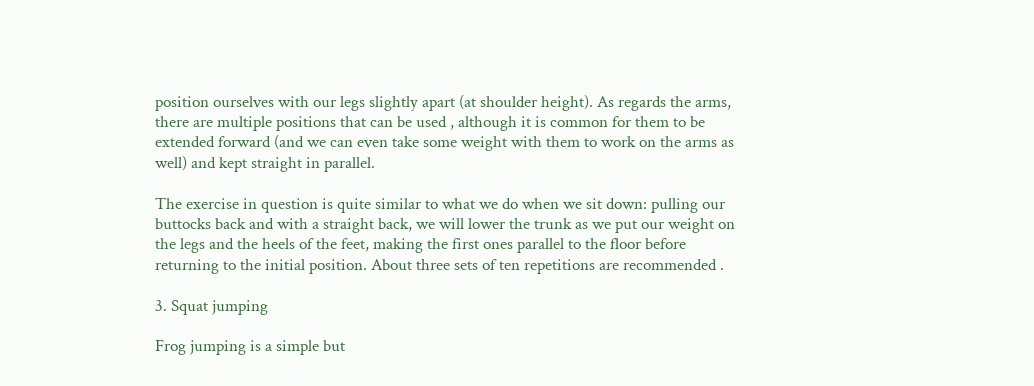position ourselves with our legs slightly apart (at shoulder height). As regards the arms, there are multiple positions that can be used , although it is common for them to be extended forward (and we can even take some weight with them to work on the arms as well) and kept straight in parallel.

The exercise in question is quite similar to what we do when we sit down: pulling our buttocks back and with a straight back, we will lower the trunk as we put our weight on the legs and the heels of the feet, making the first ones parallel to the floor before returning to the initial position. About three sets of ten repetitions are recommended .

3. Squat jumping

Frog jumping is a simple but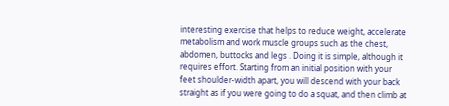interesting exercise that helps to reduce weight, accelerate metabolism and work muscle groups such as the chest, abdomen, buttocks and legs . Doing it is simple, although it requires effort. Starting from an initial position with your feet shoulder-width apart, you will descend with your back straight as if you were going to do a squat, and then climb at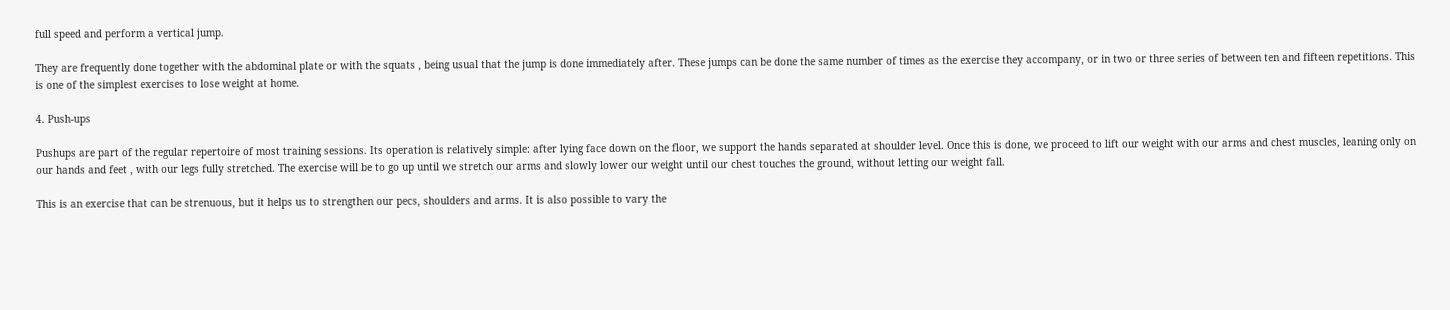full speed and perform a vertical jump.

They are frequently done together with the abdominal plate or with the squats , being usual that the jump is done immediately after. These jumps can be done the same number of times as the exercise they accompany, or in two or three series of between ten and fifteen repetitions. This is one of the simplest exercises to lose weight at home.

4. Push-ups

Pushups are part of the regular repertoire of most training sessions. Its operation is relatively simple: after lying face down on the floor, we support the hands separated at shoulder level. Once this is done, we proceed to lift our weight with our arms and chest muscles, leaning only on our hands and feet , with our legs fully stretched. The exercise will be to go up until we stretch our arms and slowly lower our weight until our chest touches the ground, without letting our weight fall.

This is an exercise that can be strenuous, but it helps us to strengthen our pecs, shoulders and arms. It is also possible to vary the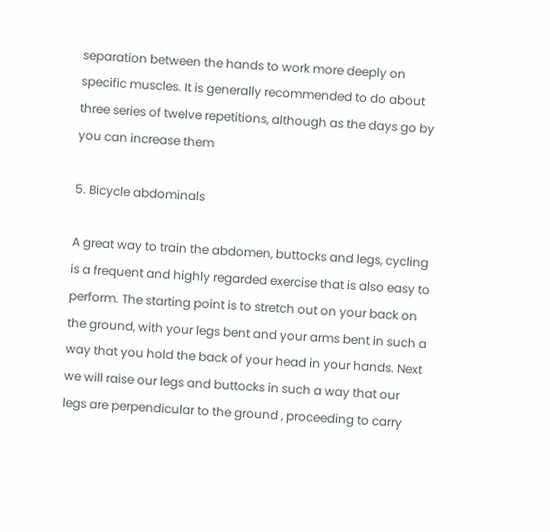separation between the hands to work more deeply on specific muscles. It is generally recommended to do about three series of twelve repetitions, although as the days go by you can increase them

5. Bicycle abdominals

A great way to train the abdomen, buttocks and legs, cycling is a frequent and highly regarded exercise that is also easy to perform. The starting point is to stretch out on your back on the ground, with your legs bent and your arms bent in such a way that you hold the back of your head in your hands. Next we will raise our legs and buttocks in such a way that our legs are perpendicular to the ground , proceeding to carry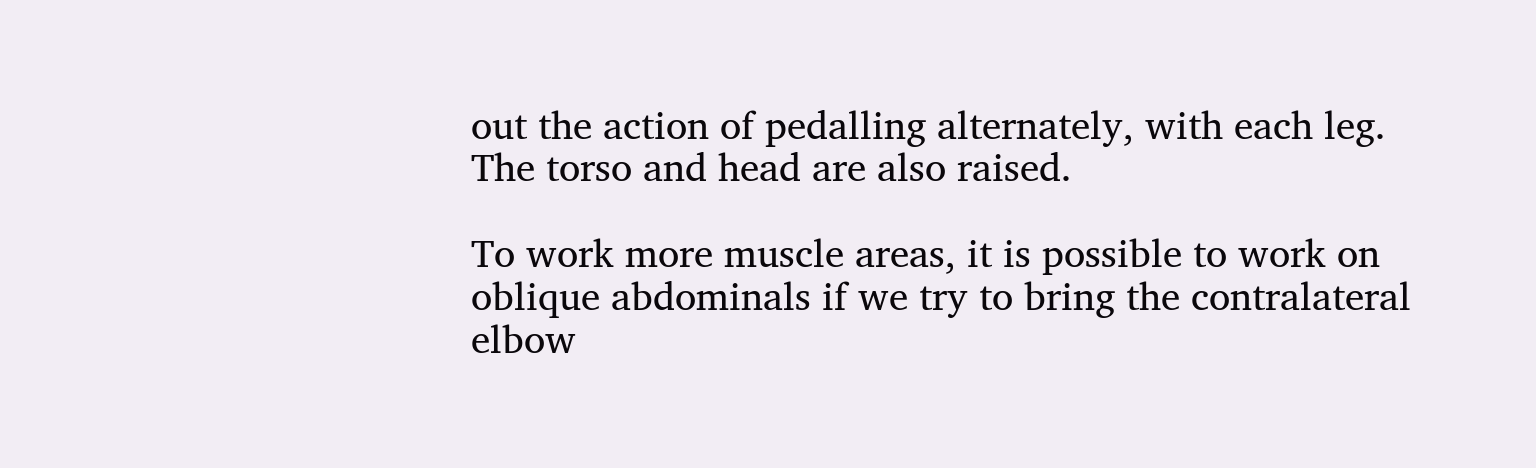out the action of pedalling alternately, with each leg. The torso and head are also raised.

To work more muscle areas, it is possible to work on oblique abdominals if we try to bring the contralateral elbow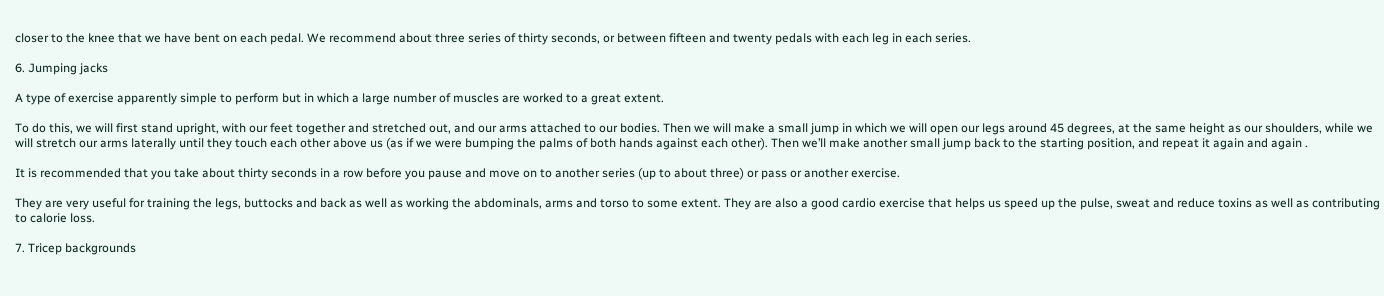closer to the knee that we have bent on each pedal. We recommend about three series of thirty seconds, or between fifteen and twenty pedals with each leg in each series.

6. Jumping jacks

A type of exercise apparently simple to perform but in which a large number of muscles are worked to a great extent.

To do this, we will first stand upright, with our feet together and stretched out, and our arms attached to our bodies. Then we will make a small jump in which we will open our legs around 45 degrees, at the same height as our shoulders, while we will stretch our arms laterally until they touch each other above us (as if we were bumping the palms of both hands against each other). Then we’ll make another small jump back to the starting position, and repeat it again and again .

It is recommended that you take about thirty seconds in a row before you pause and move on to another series (up to about three) or pass or another exercise.

They are very useful for training the legs, buttocks and back as well as working the abdominals, arms and torso to some extent. They are also a good cardio exercise that helps us speed up the pulse, sweat and reduce toxins as well as contributing to calorie loss.

7. Tricep backgrounds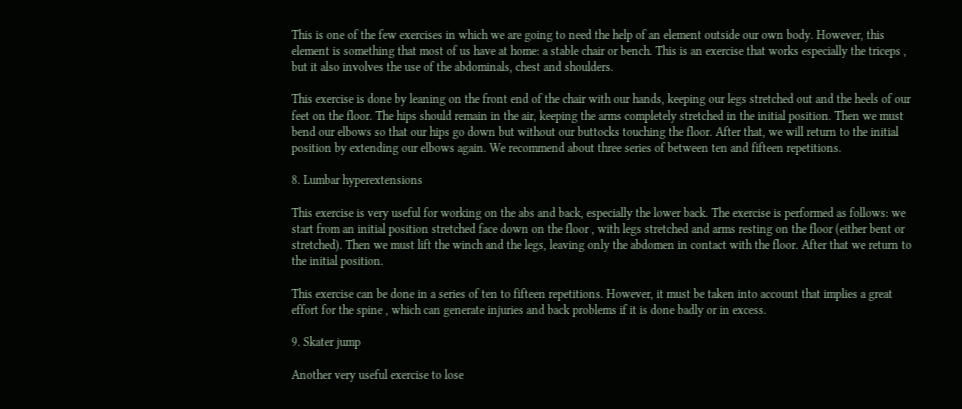This is one of the few exercises in which we are going to need the help of an element outside our own body. However, this element is something that most of us have at home: a stable chair or bench. This is an exercise that works especially the triceps , but it also involves the use of the abdominals, chest and shoulders.

This exercise is done by leaning on the front end of the chair with our hands, keeping our legs stretched out and the heels of our feet on the floor. The hips should remain in the air, keeping the arms completely stretched in the initial position. Then we must bend our elbows so that our hips go down but without our buttocks touching the floor. After that, we will return to the initial position by extending our elbows again. We recommend about three series of between ten and fifteen repetitions.

8. Lumbar hyperextensions

This exercise is very useful for working on the abs and back, especially the lower back. The exercise is performed as follows: we start from an initial position stretched face down on the floor , with legs stretched and arms resting on the floor (either bent or stretched). Then we must lift the winch and the legs, leaving only the abdomen in contact with the floor. After that we return to the initial position.

This exercise can be done in a series of ten to fifteen repetitions. However, it must be taken into account that implies a great effort for the spine , which can generate injuries and back problems if it is done badly or in excess.

9. Skater jump

Another very useful exercise to lose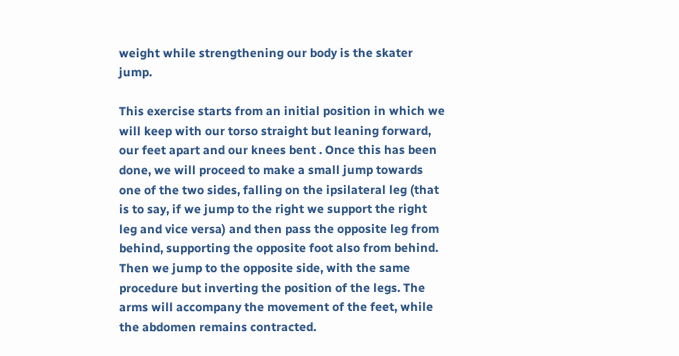weight while strengthening our body is the skater jump.

This exercise starts from an initial position in which we will keep with our torso straight but leaning forward, our feet apart and our knees bent . Once this has been done, we will proceed to make a small jump towards one of the two sides, falling on the ipsilateral leg (that is to say, if we jump to the right we support the right leg and vice versa) and then pass the opposite leg from behind, supporting the opposite foot also from behind. Then we jump to the opposite side, with the same procedure but inverting the position of the legs. The arms will accompany the movement of the feet, while the abdomen remains contracted.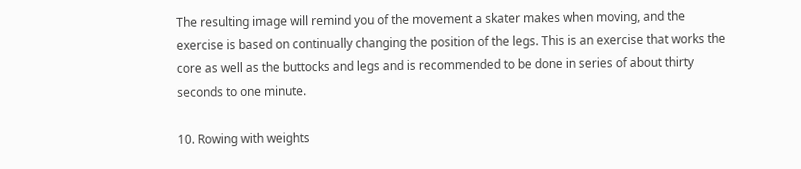The resulting image will remind you of the movement a skater makes when moving, and the exercise is based on continually changing the position of the legs. This is an exercise that works the core as well as the buttocks and legs and is recommended to be done in series of about thirty seconds to one minute.

10. Rowing with weights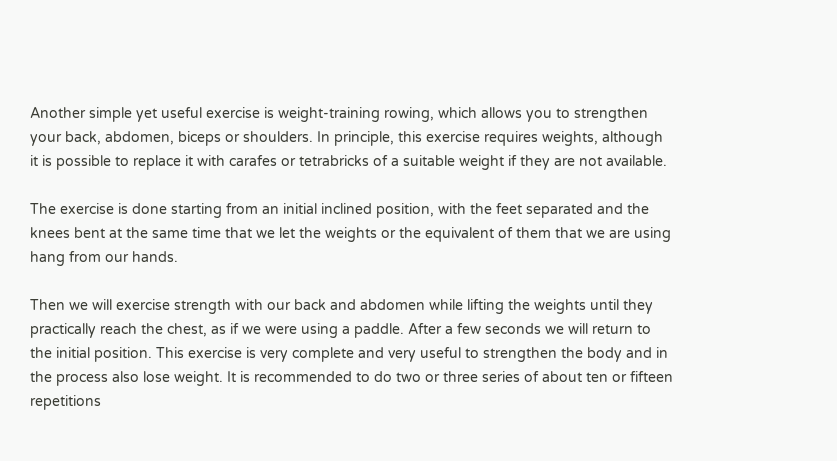Another simple yet useful exercise is weight-training rowing, which allows you to strengthen your back, abdomen, biceps or shoulders. In principle, this exercise requires weights, although it is possible to replace it with carafes or tetrabricks of a suitable weight if they are not available.

The exercise is done starting from an initial inclined position, with the feet separated and the knees bent at the same time that we let the weights or the equivalent of them that we are using hang from our hands.

Then we will exercise strength with our back and abdomen while lifting the weights until they practically reach the chest, as if we were using a paddle. After a few seconds we will return to the initial position. This exercise is very complete and very useful to strengthen the body and in the process also lose weight. It is recommended to do two or three series of about ten or fifteen repetitions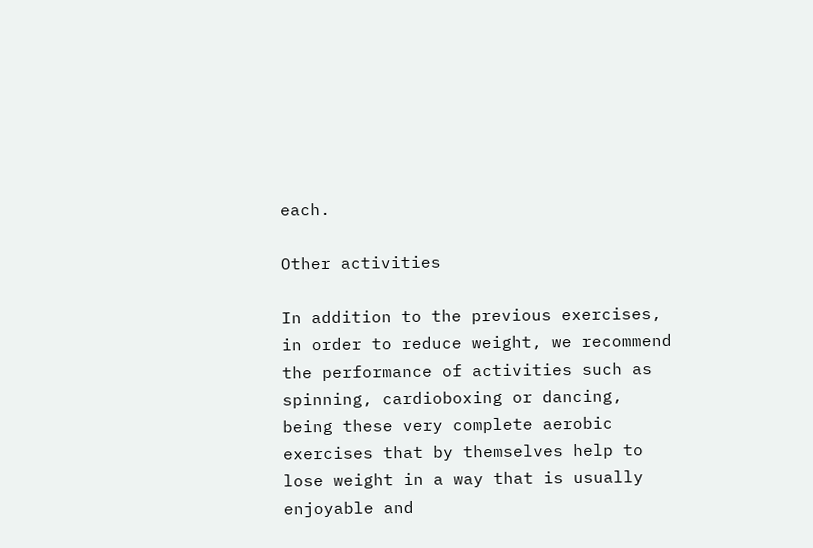each.

Other activities

In addition to the previous exercises, in order to reduce weight, we recommend the performance of activities such as spinning, cardioboxing or dancing, being these very complete aerobic exercises that by themselves help to lose weight in a way that is usually enjoyable and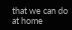that we can do at home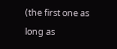(the first one as long as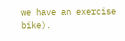we have an exercise bike).